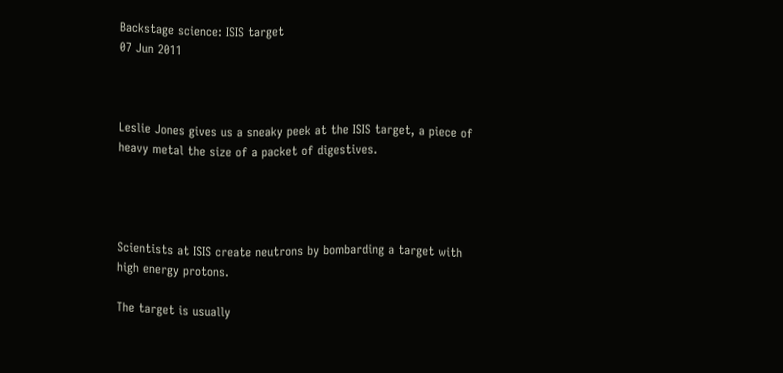Backstage science: ISIS target
07 Jun 2011



Leslie Jones gives us a sneaky peek at the ISIS target, a piece of heavy metal the size of a packet of digestives.




Scientists at ISIS create neutrons by bombarding a target with high energy protons.

The target is usually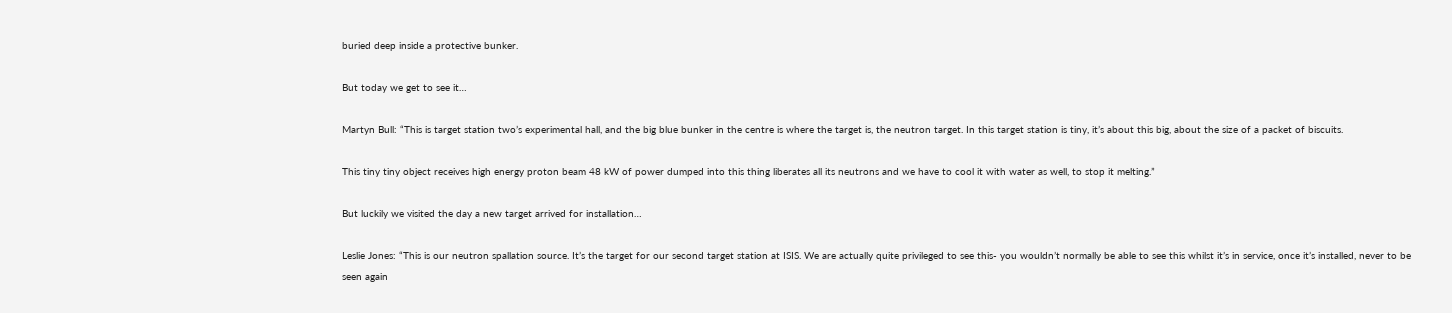buried deep inside a protective bunker.

But today we get to see it…

Martyn Bull: “This is target station two’s experimental hall, and the big blue bunker in the centre is where the target is, the neutron target. In this target station is tiny, it’s about this big, about the size of a packet of biscuits.

This tiny tiny object receives high energy proton beam 48 kW of power dumped into this thing liberates all its neutrons and we have to cool it with water as well, to stop it melting.”

But luckily we visited the day a new target arrived for installation…

Leslie Jones: “This is our neutron spallation source. It’s the target for our second target station at ISIS. We are actually quite privileged to see this- you wouldn’t normally be able to see this whilst it’s in service, once it’s installed, never to be seen again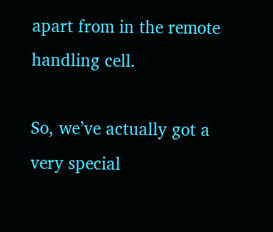apart from in the remote handling cell.

So, we’ve actually got a very special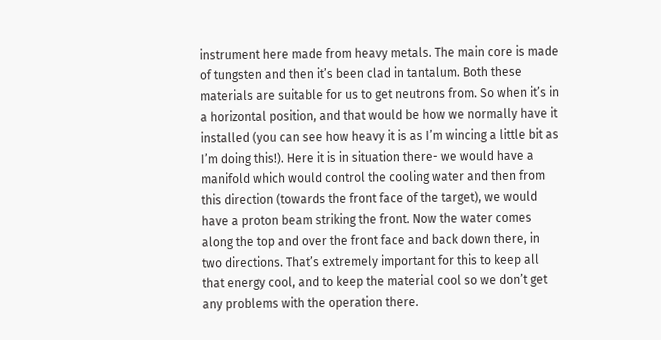instrument here made from heavy metals. The main core is made of tungsten and then it’s been clad in tantalum. Both these materials are suitable for us to get neutrons from. So when it’s in a horizontal position, and that would be how we normally have it installed (you can see how heavy it is as I’m wincing a little bit as I’m doing this!). Here it is in situation there- we would have a manifold which would control the cooling water and then from this direction (towards the front face of the target), we would have a proton beam striking the front. Now the water comes along the top and over the front face and back down there, in two directions. That’s extremely important for this to keep all that energy cool, and to keep the material cool so we don’t get any problems with the operation there.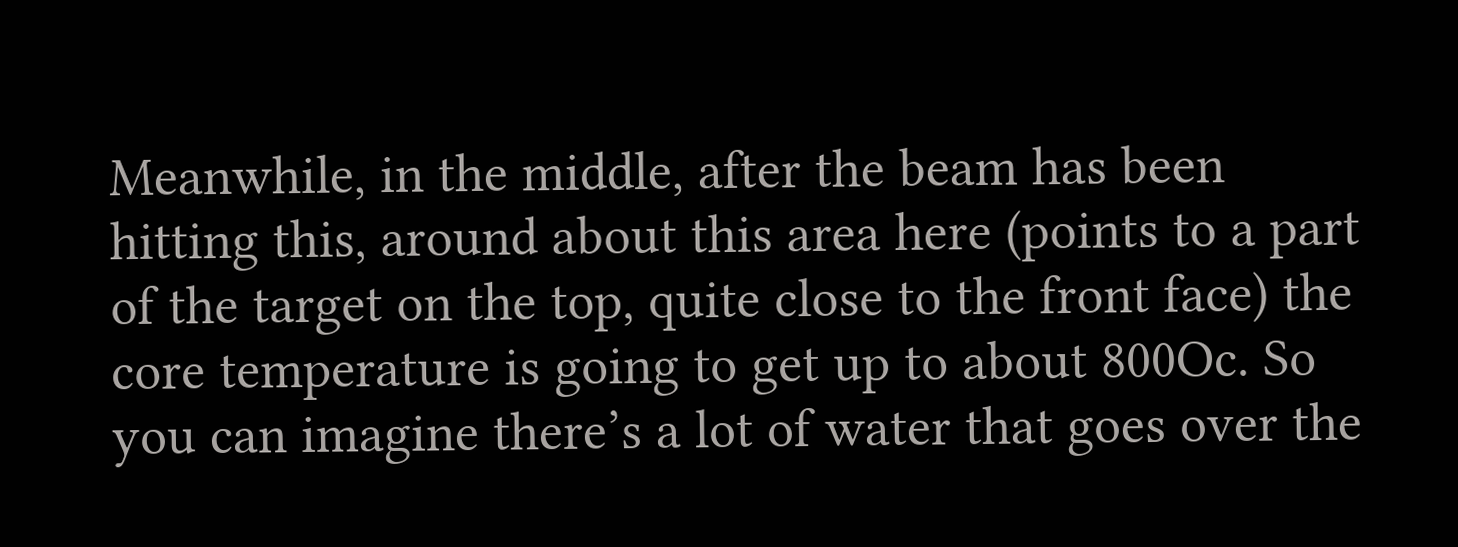Meanwhile, in the middle, after the beam has been hitting this, around about this area here (points to a part of the target on the top, quite close to the front face) the core temperature is going to get up to about 800Oc. So you can imagine there’s a lot of water that goes over the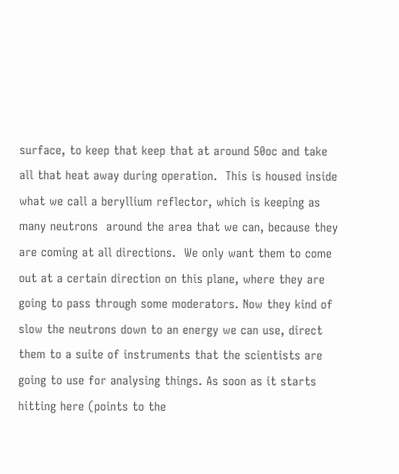surface, to keep that keep that at around 50oc and take all that heat away during operation.  This is housed inside what we call a beryllium reflector, which is keeping as many neutrons  around the area that we can, because they are coming at all directions.  We only want them to come out at a certain direction on this plane, where they are going to pass through some moderators. Now they kind of slow the neutrons down to an energy we can use, direct them to a suite of instruments that the scientists are going to use for analysing things. As soon as it starts hitting here (points to the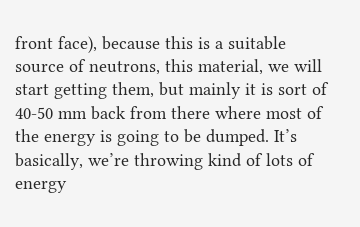front face), because this is a suitable source of neutrons, this material, we will start getting them, but mainly it is sort of 40-50 mm back from there where most of the energy is going to be dumped. It’s basically, we’re throwing kind of lots of energy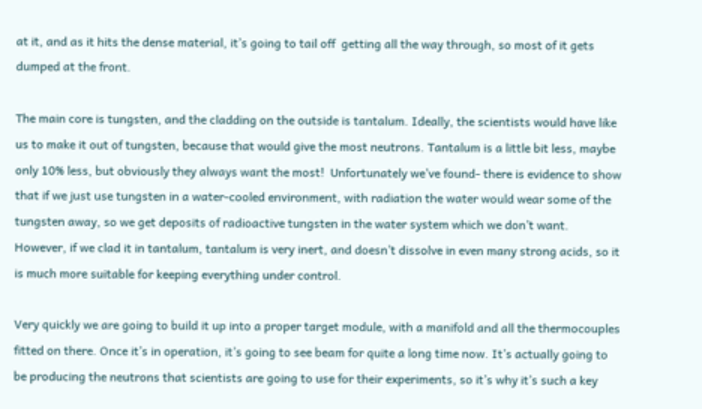at it, and as it hits the dense material, it’s going to tail off  getting all the way through, so most of it gets dumped at the front.

The main core is tungsten, and the cladding on the outside is tantalum. Ideally, the scientists would have like us to make it out of tungsten, because that would give the most neutrons. Tantalum is a little bit less, maybe only 10% less, but obviously they always want the most!  Unfortunately we’ve found- there is evidence to show that if we just use tungsten in a water-cooled environment, with radiation the water would wear some of the tungsten away, so we get deposits of radioactive tungsten in the water system which we don’t want. However, if we clad it in tantalum, tantalum is very inert, and doesn’t dissolve in even many strong acids, so it is much more suitable for keeping everything under control.

Very quickly we are going to build it up into a proper target module, with a manifold and all the thermocouples fitted on there. Once it’s in operation, it’s going to see beam for quite a long time now. It’s actually going to be producing the neutrons that scientists are going to use for their experiments, so it’s why it’s such a key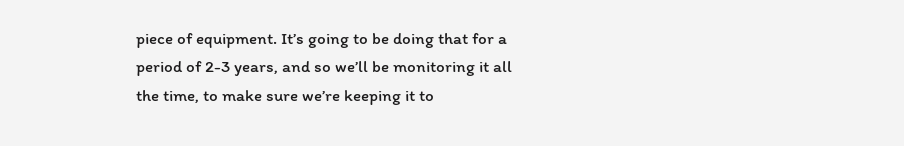piece of equipment. It’s going to be doing that for a period of 2-3 years, and so we’ll be monitoring it all the time, to make sure we’re keeping it to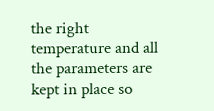the right temperature and all the parameters are kept in place so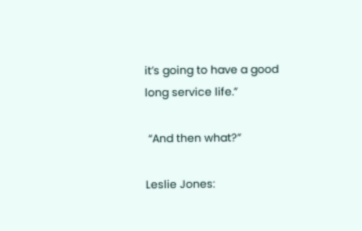it’s going to have a good long service life.”

 “And then what?”

Leslie Jones: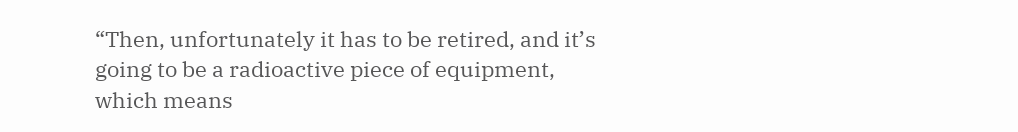“Then, unfortunately it has to be retired, and it’s going to be a radioactive piece of equipment, which means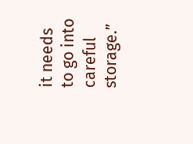it needs to go into careful storage.”